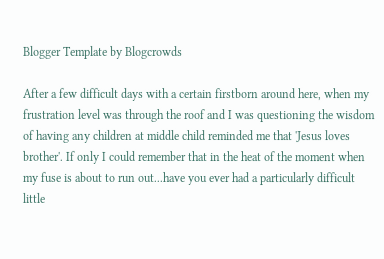Blogger Template by Blogcrowds

After a few difficult days with a certain firstborn around here, when my frustration level was through the roof and I was questioning the wisdom of having any children at middle child reminded me that 'Jesus loves brother'. If only I could remember that in the heat of the moment when my fuse is about to run out...have you ever had a particularly difficult little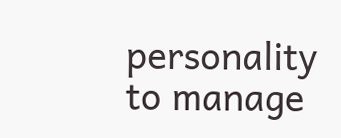personality to manage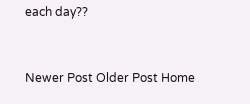each day??


Newer Post Older Post Home